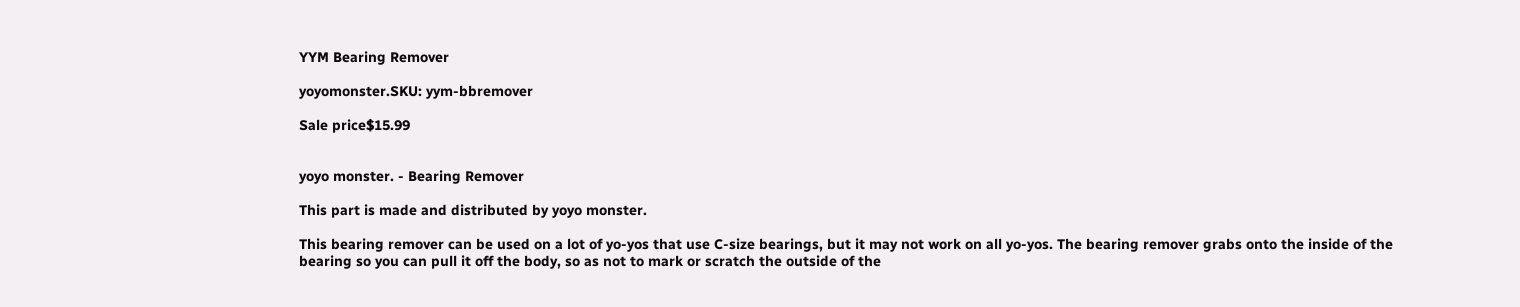YYM Bearing Remover

yoyomonster.SKU: yym-bbremover

Sale price$15.99


yoyo monster. - Bearing Remover

This part is made and distributed by yoyo monster.

This bearing remover can be used on a lot of yo-yos that use C-size bearings, but it may not work on all yo-yos. The bearing remover grabs onto the inside of the bearing so you can pull it off the body, so as not to mark or scratch the outside of the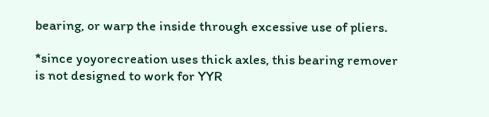bearing, or warp the inside through excessive use of pliers.

*since yoyorecreation uses thick axles, this bearing remover is not designed to work for YYR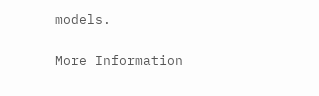models.

More Information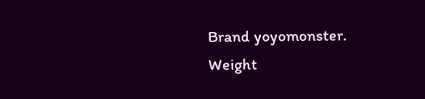Brand yoyomonster.
Weight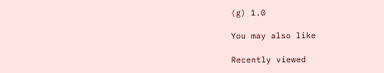(g) 1.0

You may also like

Recently viewed